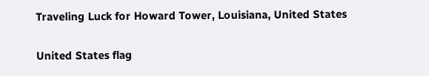Traveling Luck for Howard Tower, Louisiana, United States

United States flag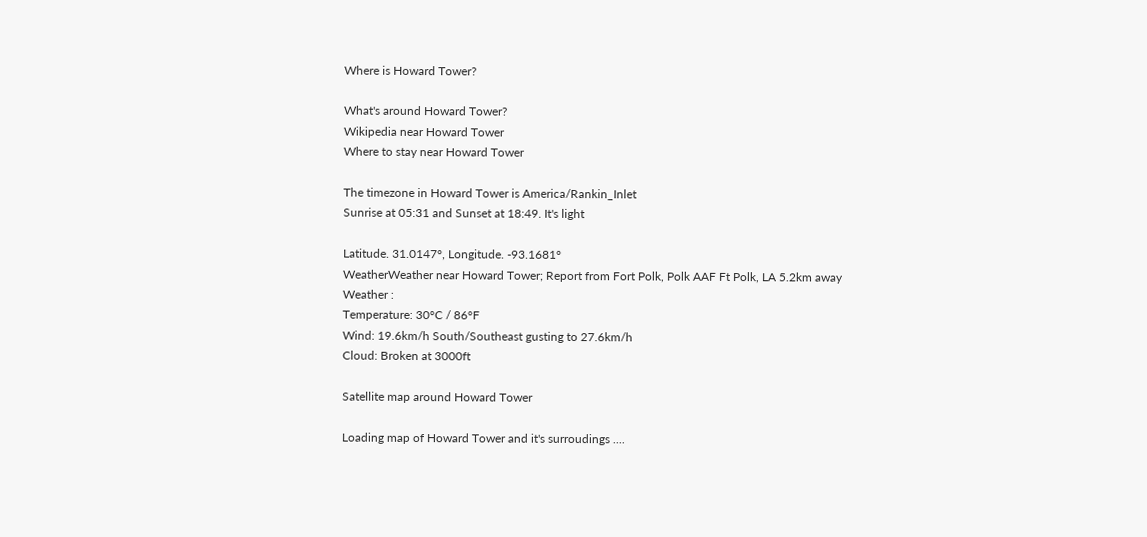Where is Howard Tower?

What's around Howard Tower?
Wikipedia near Howard Tower
Where to stay near Howard Tower

The timezone in Howard Tower is America/Rankin_Inlet
Sunrise at 05:31 and Sunset at 18:49. It's light

Latitude. 31.0147°, Longitude. -93.1681°
WeatherWeather near Howard Tower; Report from Fort Polk, Polk AAF Ft Polk, LA 5.2km away
Weather :
Temperature: 30°C / 86°F
Wind: 19.6km/h South/Southeast gusting to 27.6km/h
Cloud: Broken at 3000ft

Satellite map around Howard Tower

Loading map of Howard Tower and it's surroudings ....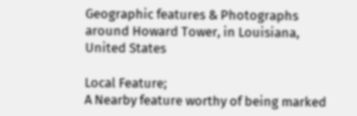Geographic features & Photographs around Howard Tower, in Louisiana, United States

Local Feature;
A Nearby feature worthy of being marked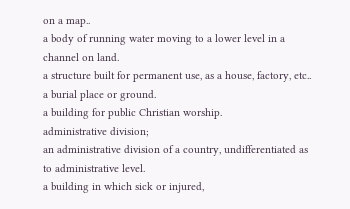on a map..
a body of running water moving to a lower level in a channel on land.
a structure built for permanent use, as a house, factory, etc..
a burial place or ground.
a building for public Christian worship.
administrative division;
an administrative division of a country, undifferentiated as to administrative level.
a building in which sick or injured,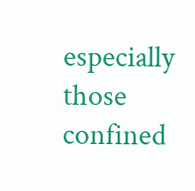especially those confined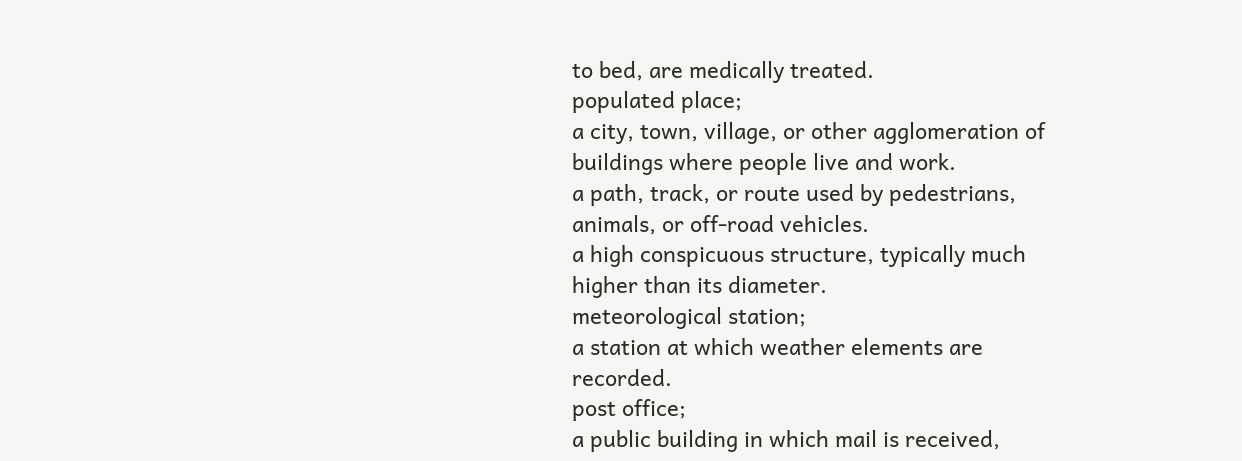to bed, are medically treated.
populated place;
a city, town, village, or other agglomeration of buildings where people live and work.
a path, track, or route used by pedestrians, animals, or off-road vehicles.
a high conspicuous structure, typically much higher than its diameter.
meteorological station;
a station at which weather elements are recorded.
post office;
a public building in which mail is received,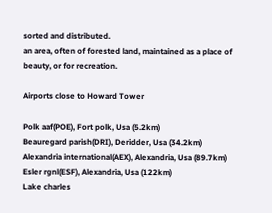sorted and distributed.
an area, often of forested land, maintained as a place of beauty, or for recreation.

Airports close to Howard Tower

Polk aaf(POE), Fort polk, Usa (5.2km)
Beauregard parish(DRI), Deridder, Usa (34.2km)
Alexandria international(AEX), Alexandria, Usa (89.7km)
Esler rgnl(ESF), Alexandria, Usa (122km)
Lake charles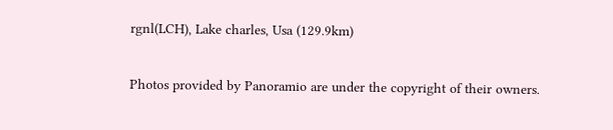rgnl(LCH), Lake charles, Usa (129.9km)

Photos provided by Panoramio are under the copyright of their owners.